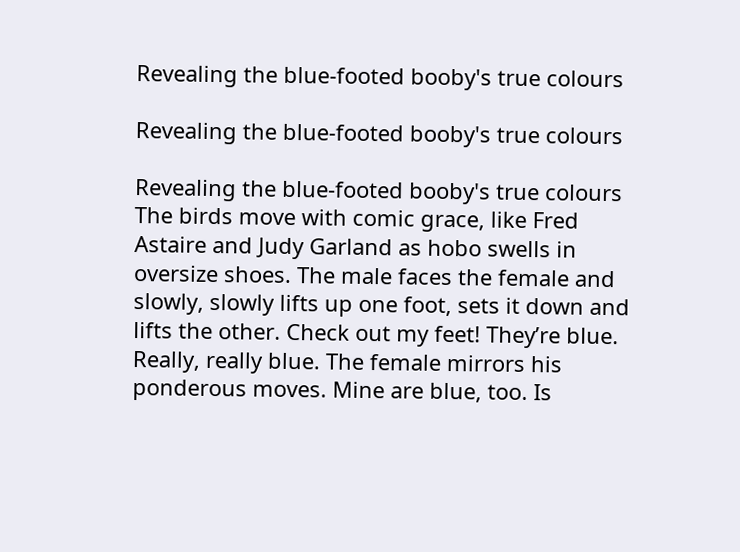Revealing the blue-footed booby's true colours

Revealing the blue-footed booby's true colours

Revealing the blue-footed booby's true colours
The birds move with comic grace, like Fred Astaire and Judy Garland as hobo swells in oversize shoes. The male faces the female and slowly, slowly lifts up one foot, sets it down and lifts the other. Check out my feet! They’re blue. Really, really blue. The female mirrors his ponderous moves. Mine are blue, too. Is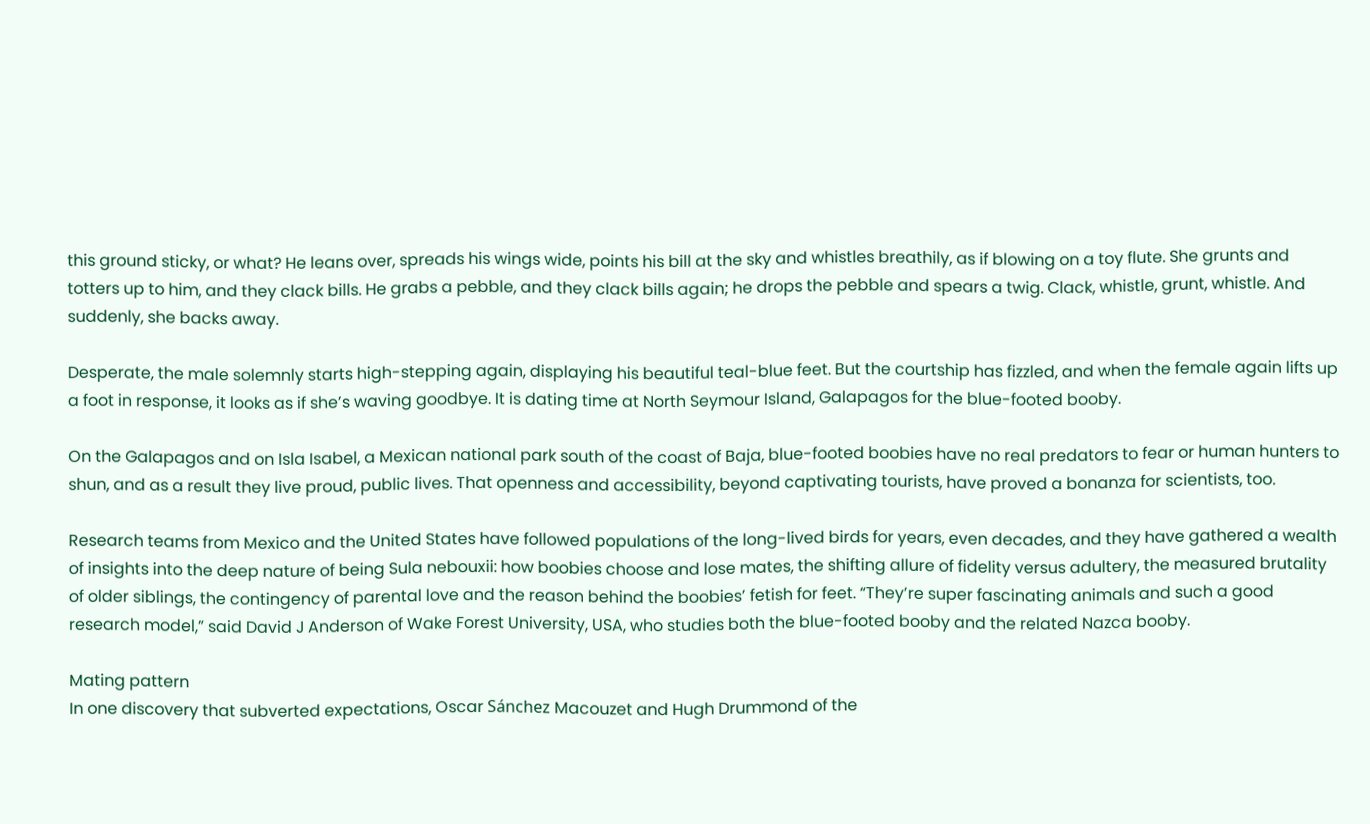this ground sticky, or what? He leans over, spreads his wings wide, points his bill at the sky and whistles breathily, as if blowing on a toy flute. She grunts and totters up to him, and they clack bills. He grabs a pebble, and they clack bills again; he drops the pebble and spears a twig. Clack, whistle, grunt, whistle. And suddenly, she backs away.

Desperate, the male solemnly starts high-stepping again, displaying his beautiful teal-blue feet. But the courtship has fizzled, and when the female again lifts up a foot in response, it looks as if she’s waving goodbye. It is dating time at North Seymour Island, Galapagos for the blue-footed booby.

On the Galapagos and on Isla Isabel, a Mexican national park south of the coast of Baja, blue-footed boobies have no real predators to fear or human hunters to shun, and as a result they live proud, public lives. That openness and accessibility, beyond captivating tourists, have proved a bonanza for scientists, too.

Research teams from Mexico and the United States have followed populations of the long-lived birds for years, even decades, and they have gathered a wealth of insights into the deep nature of being Sula nebouxii: how boobies choose and lose mates, the shifting allure of fidelity versus adultery, the measured brutality of older siblings, the contingency of parental love and the reason behind the boobies’ fetish for feet. “They’re super fascinating animals and such a good research model,” said David J Anderson of Wake Forest University, USA, who studies both the blue-footed booby and the related Nazca booby.

Mating pattern
In one discovery that subverted expectations, Oscar Sánchez Macouzet and Hugh Drummond of the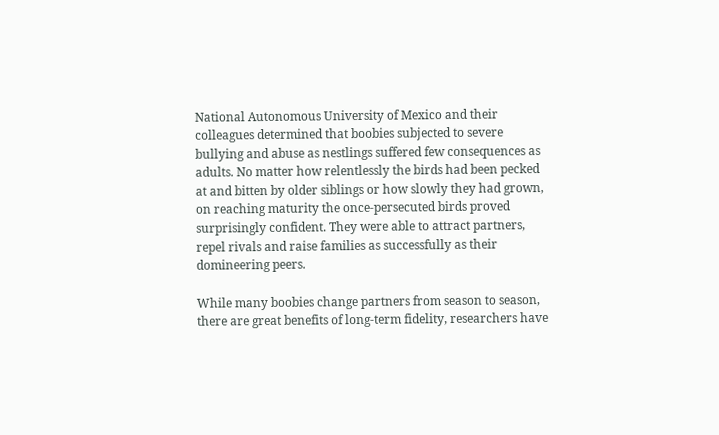National Autonomous University of Mexico and their colleagues determined that boobies subjected to severe bullying and abuse as nestlings suffered few consequences as adults. No matter how relentlessly the birds had been pecked at and bitten by older siblings or how slowly they had grown, on reaching maturity the once-persecuted birds proved surprisingly confident. They were able to attract partners, repel rivals and raise families as successfully as their domineering peers.

While many boobies change partners from season to season, there are great benefits of long-term fidelity, researchers have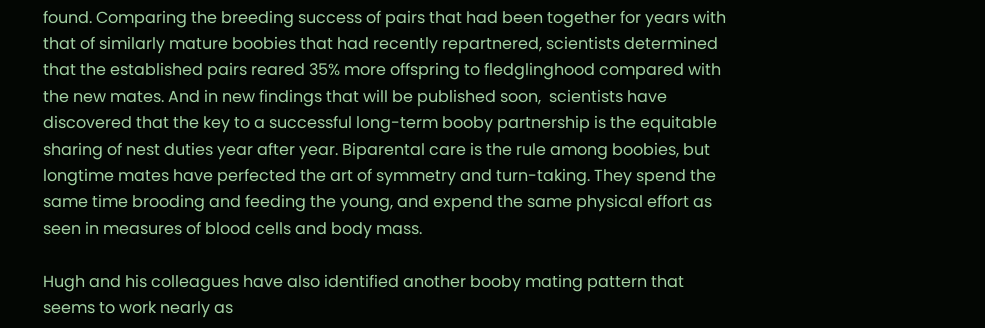found. Comparing the breeding success of pairs that had been together for years with that of similarly mature boobies that had recently repartnered, scientists determined that the established pairs reared 35% more offspring to fledglinghood compared with the new mates. And in new findings that will be published soon,  scientists have discovered that the key to a successful long-term booby partnership is the equitable sharing of nest duties year after year. Biparental care is the rule among boobies, but longtime mates have perfected the art of symmetry and turn-taking. They spend the same time brooding and feeding the young, and expend the same physical effort as seen in measures of blood cells and body mass.

Hugh and his colleagues have also identified another booby mating pattern that seems to work nearly as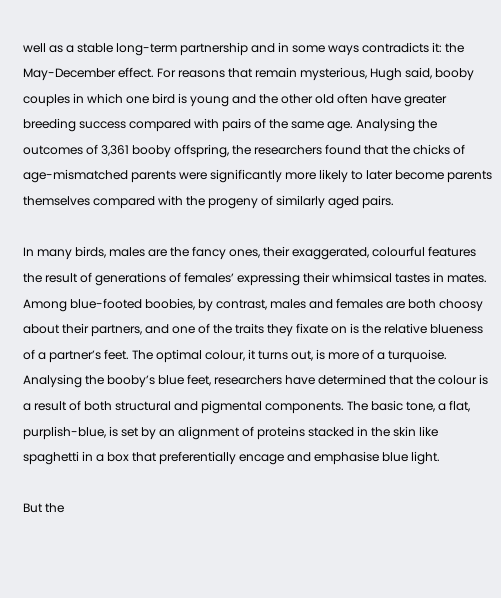well as a stable long-term partnership and in some ways contradicts it: the May-December effect. For reasons that remain mysterious, Hugh said, booby couples in which one bird is young and the other old often have greater breeding success compared with pairs of the same age. Analysing the outcomes of 3,361 booby offspring, the researchers found that the chicks of age-mismatched parents were significantly more likely to later become parents themselves compared with the progeny of similarly aged pairs.

In many birds, males are the fancy ones, their exaggerated, colourful features the result of generations of females’ expressing their whimsical tastes in mates. Among blue-footed boobies, by contrast, males and females are both choosy about their partners, and one of the traits they fixate on is the relative blueness of a partner’s feet. The optimal colour, it turns out, is more of a turquoise. Analysing the booby’s blue feet, researchers have determined that the colour is a result of both structural and pigmental components. The basic tone, a flat, purplish-blue, is set by an alignment of proteins stacked in the skin like spaghetti in a box that preferentially encage and emphasise blue light.

But the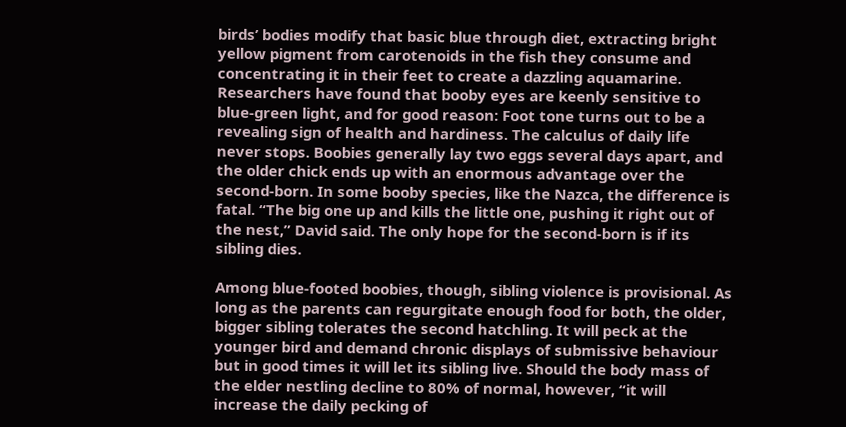birds’ bodies modify that basic blue through diet, extracting bright yellow pigment from carotenoids in the fish they consume and concentrating it in their feet to create a dazzling aquamarine. Researchers have found that booby eyes are keenly sensitive to blue-green light, and for good reason: Foot tone turns out to be a revealing sign of health and hardiness. The calculus of daily life never stops. Boobies generally lay two eggs several days apart, and the older chick ends up with an enormous advantage over the second-born. In some booby species, like the Nazca, the difference is fatal. “The big one up and kills the little one, pushing it right out of the nest,” David said. The only hope for the second-born is if its sibling dies.

Among blue-footed boobies, though, sibling violence is provisional. As long as the parents can regurgitate enough food for both, the older, bigger sibling tolerates the second hatchling. It will peck at the younger bird and demand chronic displays of submissive behaviour but in good times it will let its sibling live. Should the body mass of the elder nestling decline to 80% of normal, however, “it will increase the daily pecking of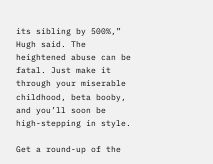its sibling by 500%,” Hugh said. The heightened abuse can be fatal. Just make it through your miserable childhood, beta booby, and you’ll soon be high-stepping in style.

Get a round-up of the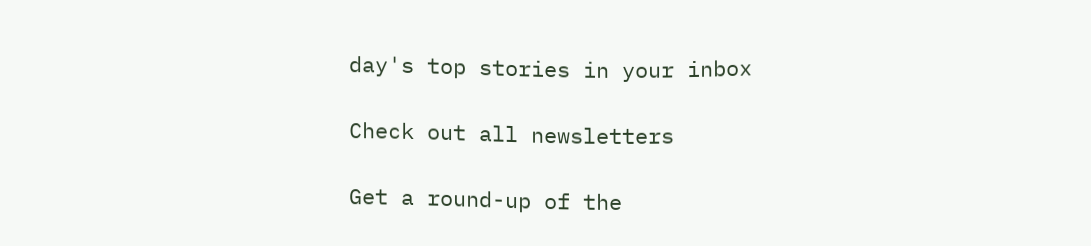day's top stories in your inbox

Check out all newsletters

Get a round-up of the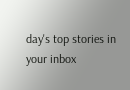day's top stories in your inbox